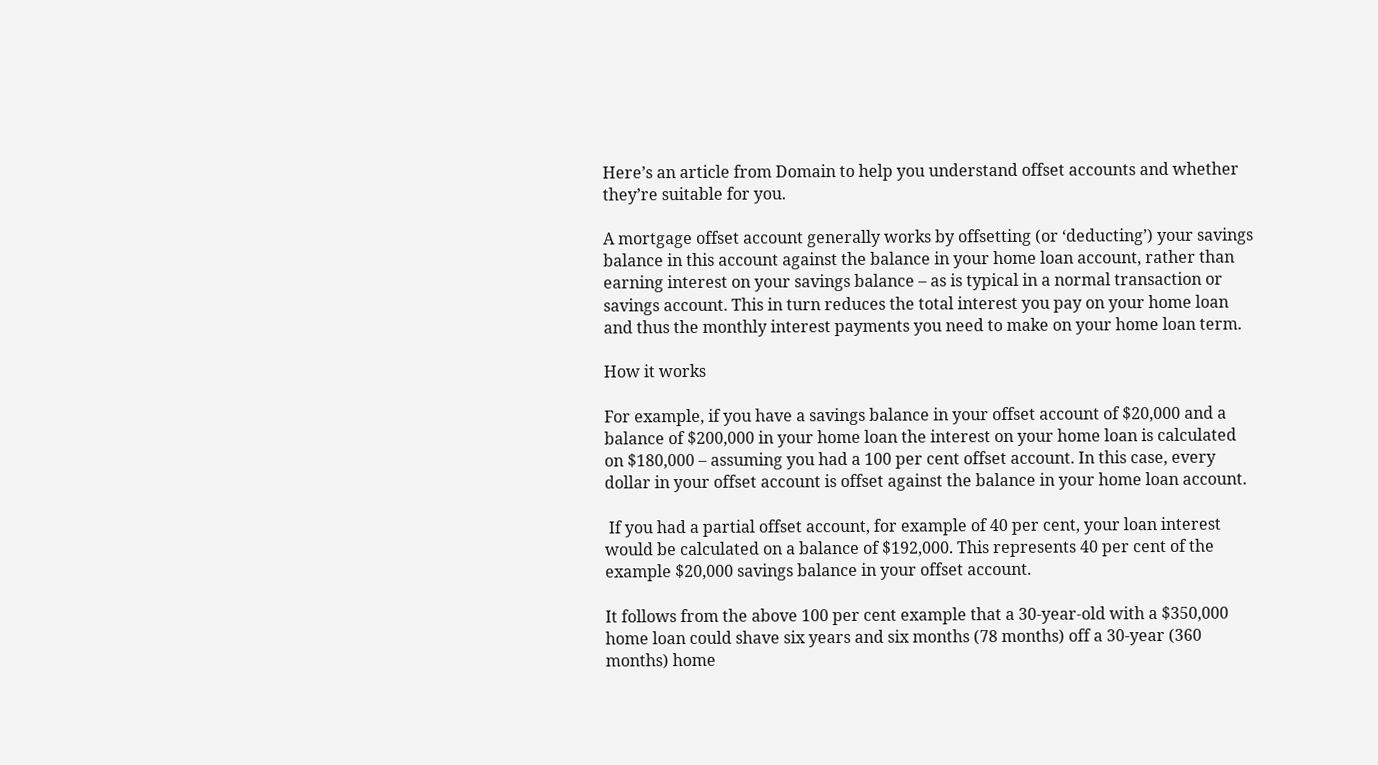Here’s an article from Domain to help you understand offset accounts and whether they’re suitable for you.

A mortgage offset account generally works by offsetting (or ‘deducting’) your savings balance in this account against the balance in your home loan account, rather than earning interest on your savings balance – as is typical in a normal transaction or savings account. This in turn reduces the total interest you pay on your home loan and thus the monthly interest payments you need to make on your home loan term.

How it works

For example, if you have a savings balance in your offset account of $20,000 and a balance of $200,000 in your home loan the interest on your home loan is calculated on $180,000 – assuming you had a 100 per cent offset account. In this case, every dollar in your offset account is offset against the balance in your home loan account.

 If you had a partial offset account, for example of 40 per cent, your loan interest would be calculated on a balance of $192,000. This represents 40 per cent of the example $20,000 savings balance in your offset account.

It follows from the above 100 per cent example that a 30-year-old with a $350,000 home loan could shave six years and six months (78 months) off a 30-year (360 months) home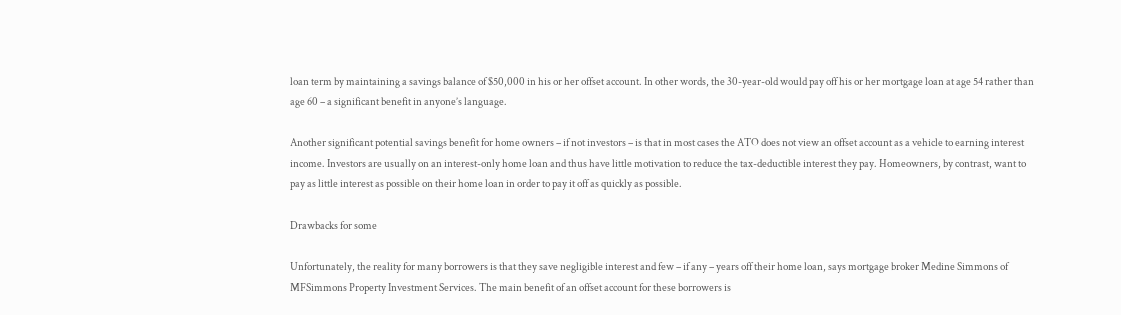loan term by maintaining a savings balance of $50,000 in his or her offset account. In other words, the 30-year-old would pay off his or her mortgage loan at age 54 rather than age 60 – a significant benefit in anyone’s language.

Another significant potential savings benefit for home owners – if not investors – is that in most cases the ATO does not view an offset account as a vehicle to earning interest income. Investors are usually on an interest-only home loan and thus have little motivation to reduce the tax-deductible interest they pay. Homeowners, by contrast, want to pay as little interest as possible on their home loan in order to pay it off as quickly as possible.

Drawbacks for some

Unfortunately, the reality for many borrowers is that they save negligible interest and few – if any – years off their home loan, says mortgage broker Medine Simmons of MFSimmons Property Investment Services. The main benefit of an offset account for these borrowers is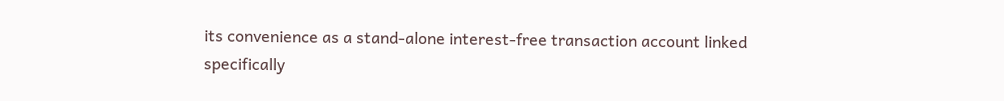its convenience as a stand-alone interest-free transaction account linked specifically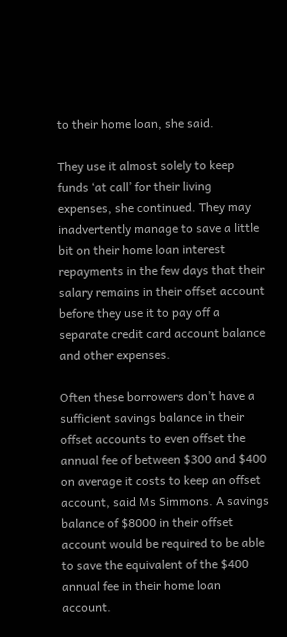to their home loan, she said.

They use it almost solely to keep funds ‘at call’ for their living expenses, she continued. They may inadvertently manage to save a little bit on their home loan interest repayments in the few days that their salary remains in their offset account before they use it to pay off a separate credit card account balance and other expenses.

Often these borrowers don’t have a sufficient savings balance in their offset accounts to even offset the annual fee of between $300 and $400 on average it costs to keep an offset account, said Ms Simmons. A savings balance of $8000 in their offset account would be required to be able to save the equivalent of the $400 annual fee in their home loan account.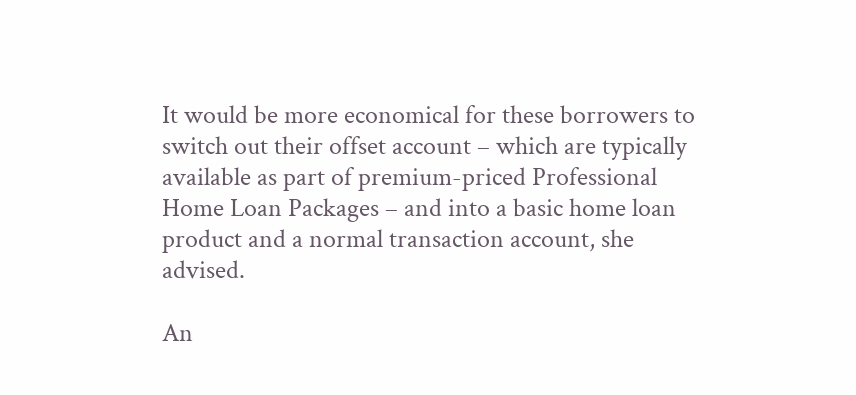It would be more economical for these borrowers to switch out their offset account – which are typically available as part of premium-priced Professional Home Loan Packages – and into a basic home loan product and a normal transaction account, she advised.

An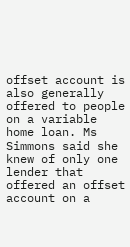offset account is also generally offered to people on a variable home loan. Ms Simmons said she knew of only one lender that offered an offset account on a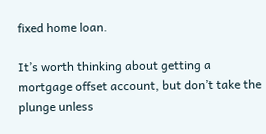fixed home loan.

It’s worth thinking about getting a mortgage offset account, but don’t take the plunge unless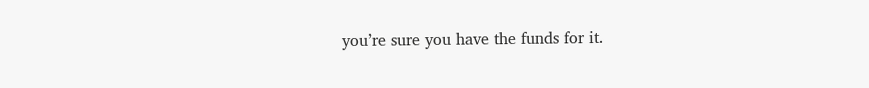you’re sure you have the funds for it.